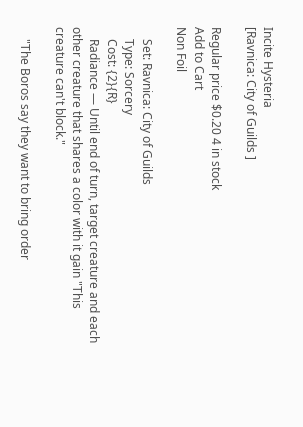Incite Hysteria
[Ravnica: City of Guilds ]

Regular price $0.20 4 in stock
Add to Cart
Non Foil

    Set: Ravnica: City of Guilds
    Type: Sorcery
    Cost: {2}{R}
    Radiance — Until end of turn, target creature and each other creature that shares a color with it gain "This creature can't block."

    "The Boros say they want to bring order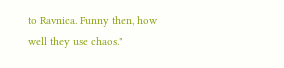to Ravnica. Funny then, how well they use chaos."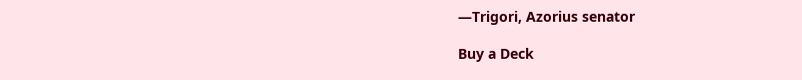—Trigori, Azorius senator

Buy a Deck